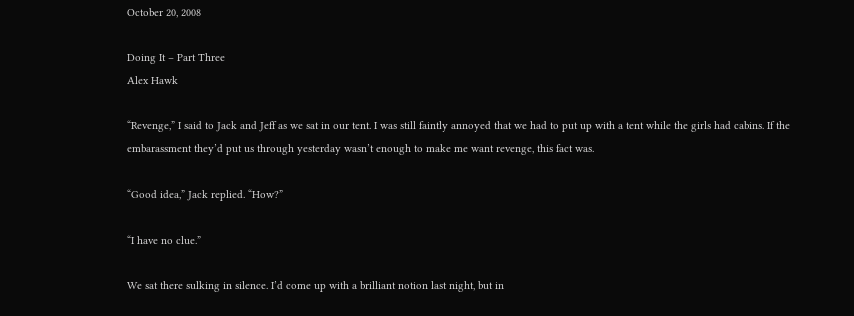October 20, 2008

Doing It – Part Three
Alex Hawk

“Revenge,” I said to Jack and Jeff as we sat in our tent. I was still faintly annoyed that we had to put up with a tent while the girls had cabins. If the embarassment they’d put us through yesterday wasn’t enough to make me want revenge, this fact was.

“Good idea,” Jack replied. “How?”

“I have no clue.”

We sat there sulking in silence. I’d come up with a brilliant notion last night, but in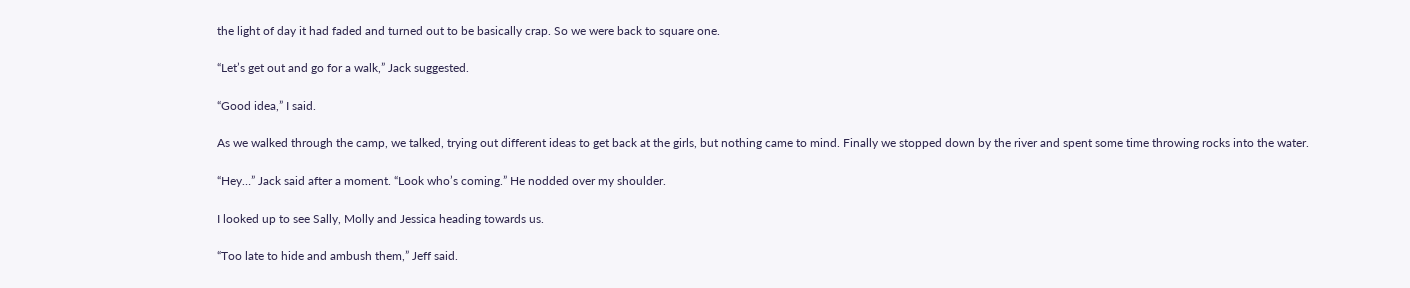the light of day it had faded and turned out to be basically crap. So we were back to square one.

“Let’s get out and go for a walk,” Jack suggested.

“Good idea,” I said.

As we walked through the camp, we talked, trying out different ideas to get back at the girls, but nothing came to mind. Finally we stopped down by the river and spent some time throwing rocks into the water.

“Hey…” Jack said after a moment. “Look who’s coming.” He nodded over my shoulder.

I looked up to see Sally, Molly and Jessica heading towards us.

“Too late to hide and ambush them,” Jeff said.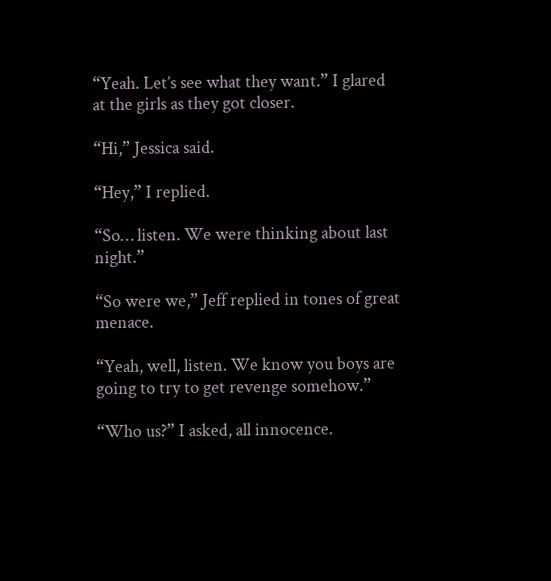“Yeah. Let’s see what they want.” I glared at the girls as they got closer.

“Hi,” Jessica said.

“Hey,” I replied.

“So… listen. We were thinking about last night.”

“So were we,” Jeff replied in tones of great menace.

“Yeah, well, listen. We know you boys are going to try to get revenge somehow.”

“Who us?” I asked, all innocence.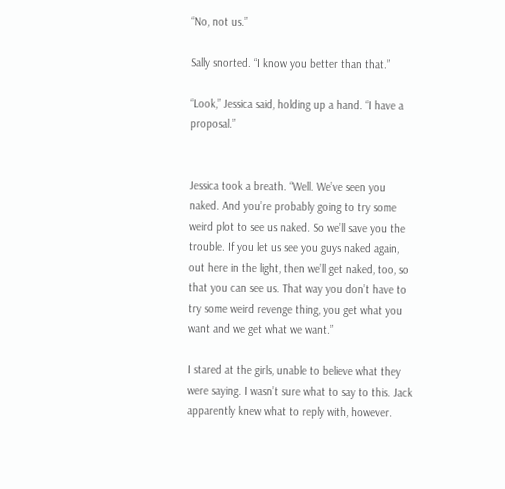“No, not us.”

Sally snorted. “I know you better than that.”

“Look,” Jessica said, holding up a hand. “I have a proposal.”


Jessica took a breath. “Well. We’ve seen you naked. And you’re probably going to try some weird plot to see us naked. So we’ll save you the trouble. If you let us see you guys naked again, out here in the light, then we’ll get naked, too, so that you can see us. That way you don’t have to try some weird revenge thing, you get what you want and we get what we want.”

I stared at the girls, unable to believe what they were saying. I wasn’t sure what to say to this. Jack apparently knew what to reply with, however.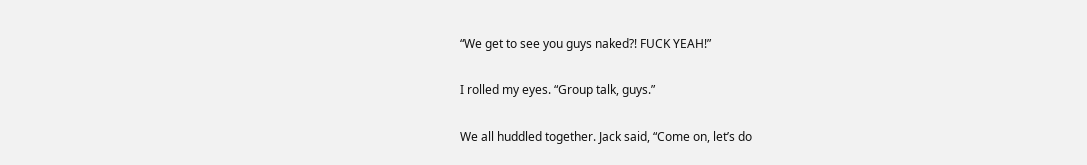“We get to see you guys naked?! FUCK YEAH!”

I rolled my eyes. “Group talk, guys.”

We all huddled together. Jack said, “Come on, let’s do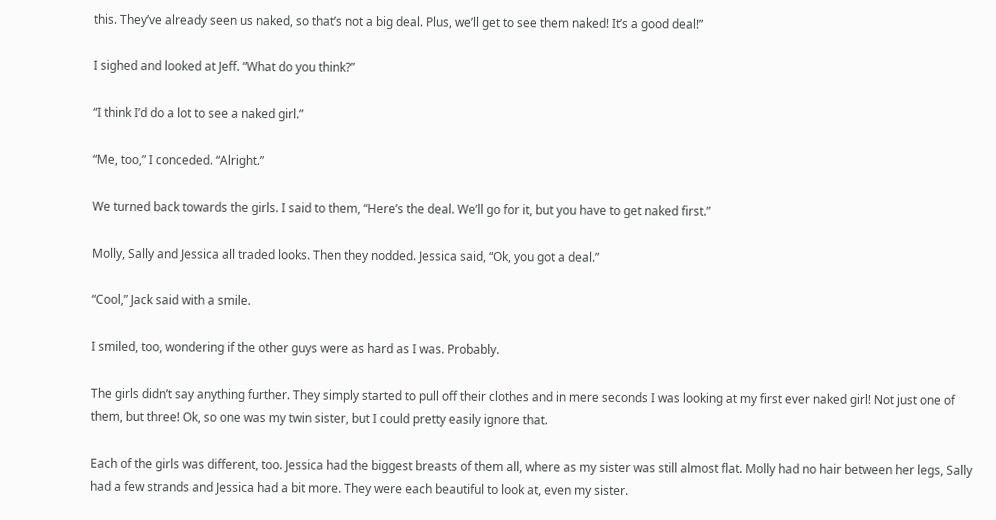this. They’ve already seen us naked, so that’s not a big deal. Plus, we’ll get to see them naked! It’s a good deal!”

I sighed and looked at Jeff. “What do you think?”

“I think I’d do a lot to see a naked girl.”

“Me, too,” I conceded. “Alright.”

We turned back towards the girls. I said to them, “Here’s the deal. We’ll go for it, but you have to get naked first.”

Molly, Sally and Jessica all traded looks. Then they nodded. Jessica said, “Ok, you got a deal.”

“Cool,” Jack said with a smile.

I smiled, too, wondering if the other guys were as hard as I was. Probably.

The girls didn’t say anything further. They simply started to pull off their clothes and in mere seconds I was looking at my first ever naked girl! Not just one of them, but three! Ok, so one was my twin sister, but I could pretty easily ignore that.

Each of the girls was different, too. Jessica had the biggest breasts of them all, where as my sister was still almost flat. Molly had no hair between her legs, Sally had a few strands and Jessica had a bit more. They were each beautiful to look at, even my sister.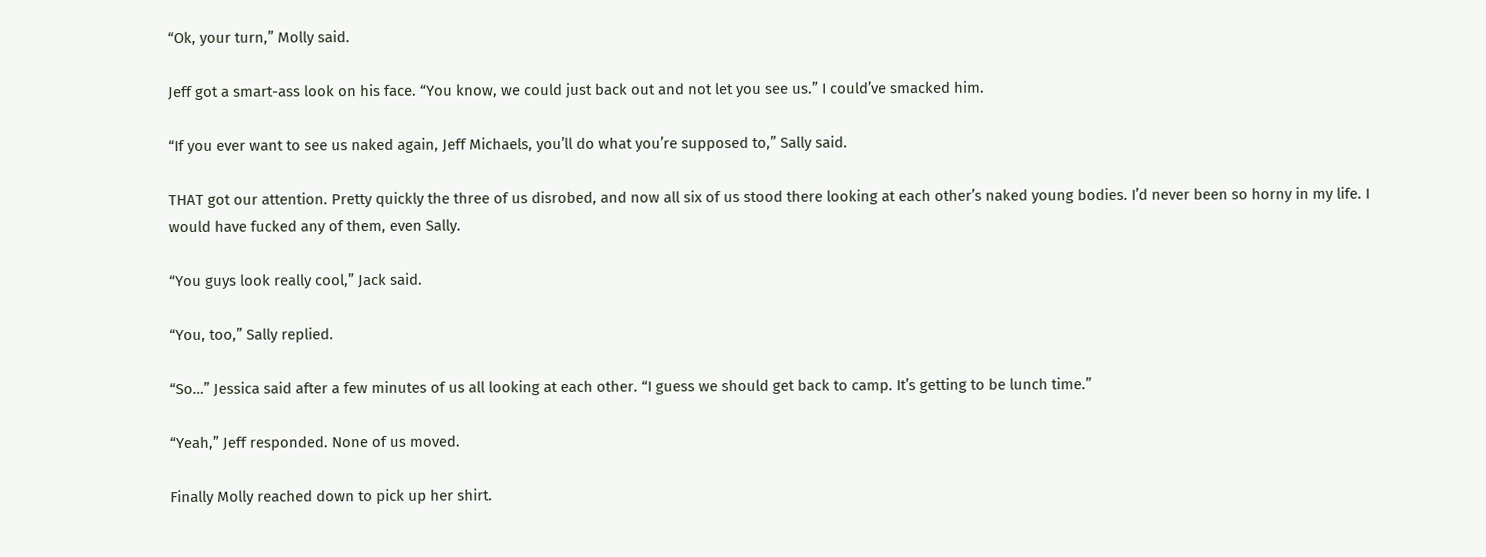“Ok, your turn,” Molly said.

Jeff got a smart-ass look on his face. “You know, we could just back out and not let you see us.” I could’ve smacked him.

“If you ever want to see us naked again, Jeff Michaels, you’ll do what you’re supposed to,” Sally said.

THAT got our attention. Pretty quickly the three of us disrobed, and now all six of us stood there looking at each other’s naked young bodies. I’d never been so horny in my life. I would have fucked any of them, even Sally.

“You guys look really cool,” Jack said.

“You, too,” Sally replied.

“So…” Jessica said after a few minutes of us all looking at each other. “I guess we should get back to camp. It’s getting to be lunch time.”

“Yeah,” Jeff responded. None of us moved.

Finally Molly reached down to pick up her shirt.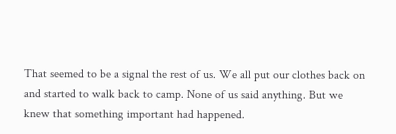That seemed to be a signal the rest of us. We all put our clothes back on and started to walk back to camp. None of us said anything. But we knew that something important had happened.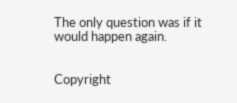The only question was if it would happen again.


Copyright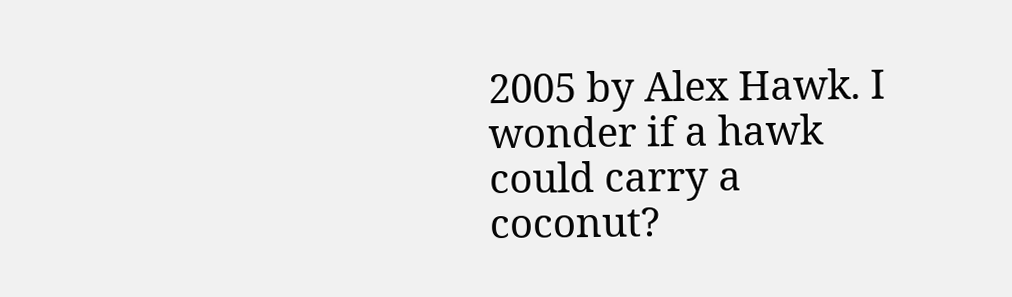2005 by Alex Hawk. I wonder if a hawk could carry a coconut?